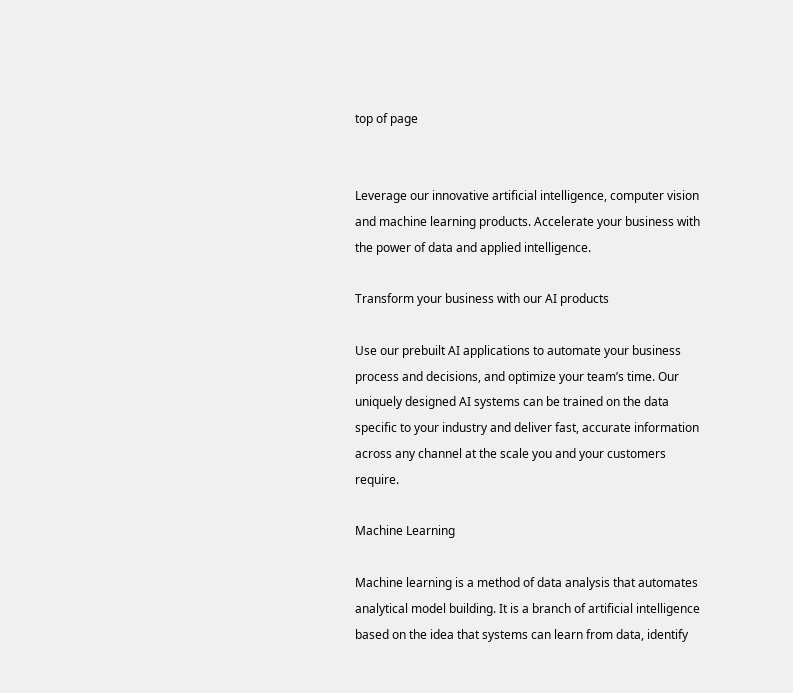top of page


Leverage our innovative artificial intelligence, computer vision and machine learning products. Accelerate your business with the power of data and applied intelligence.

Transform your business with our AI products

Use our prebuilt AI applications to automate your business process and decisions, and optimize your team’s time. Our uniquely designed AI systems can be trained on the data specific to your industry and deliver fast, accurate information across any channel at the scale you and your customers require.

Machine Learning

Machine learning is a method of data analysis that automates analytical model building. It is a branch of artificial intelligence based on the idea that systems can learn from data, identify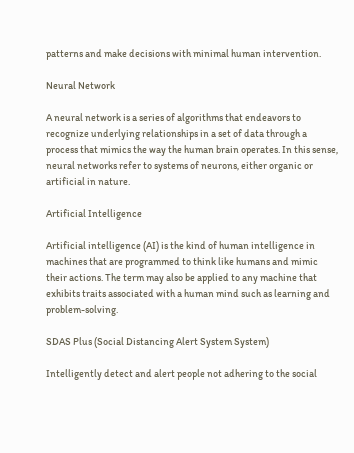patterns and make decisions with minimal human intervention.

Neural Network

A neural network is a series of algorithms that endeavors to recognize underlying relationships in a set of data through a process that mimics the way the human brain operates. In this sense, neural networks refer to systems of neurons, either organic or artificial in nature.

Artificial Intelligence

Artificial intelligence (AI) is the kind of human intelligence in machines that are programmed to think like humans and mimic their actions. The term may also be applied to any machine that exhibits traits associated with a human mind such as learning and problem-solving.

SDAS Plus (Social Distancing Alert System System)

Intelligently detect and alert people not adhering to the social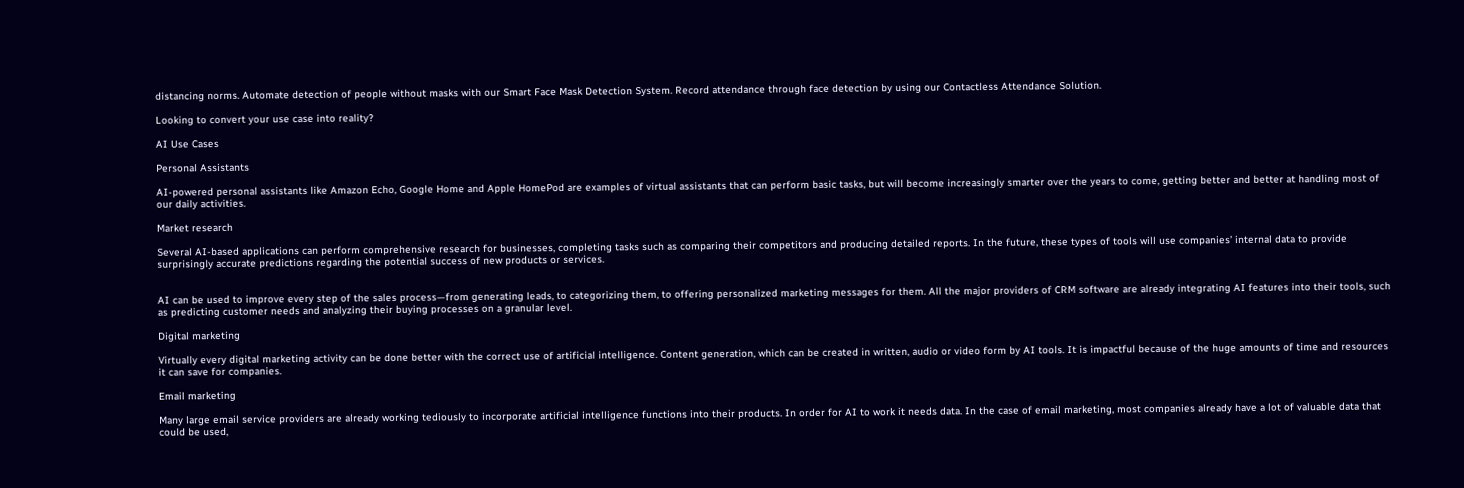distancing norms. Automate detection of people without masks with our Smart Face Mask Detection System. Record attendance through face detection by using our Contactless Attendance Solution.

Looking to convert your use case into reality?

AI Use Cases

Personal Assistants

AI-powered personal assistants like Amazon Echo, Google Home and Apple HomePod are examples of virtual assistants that can perform basic tasks, but will become increasingly smarter over the years to come, getting better and better at handling most of our daily activities.

Market research

Several AI-based applications can perform comprehensive research for businesses, completing tasks such as comparing their competitors and producing detailed reports. In the future, these types of tools will use companies’ internal data to provide surprisingly accurate predictions regarding the potential success of new products or services.


AI can be used to improve every step of the sales process—from generating leads, to categorizing them, to offering personalized marketing messages for them. All the major providers of CRM software are already integrating AI features into their tools, such as predicting customer needs and analyzing their buying processes on a granular level.

Digital marketing

Virtually every digital marketing activity can be done better with the correct use of artificial intelligence. Content generation, which can be created in written, audio or video form by AI tools. It is impactful because of the huge amounts of time and resources it can save for companies.

Email marketing

Many large email service providers are already working tediously to incorporate artificial intelligence functions into their products. In order for AI to work it needs data. In the case of email marketing, most companies already have a lot of valuable data that could be used,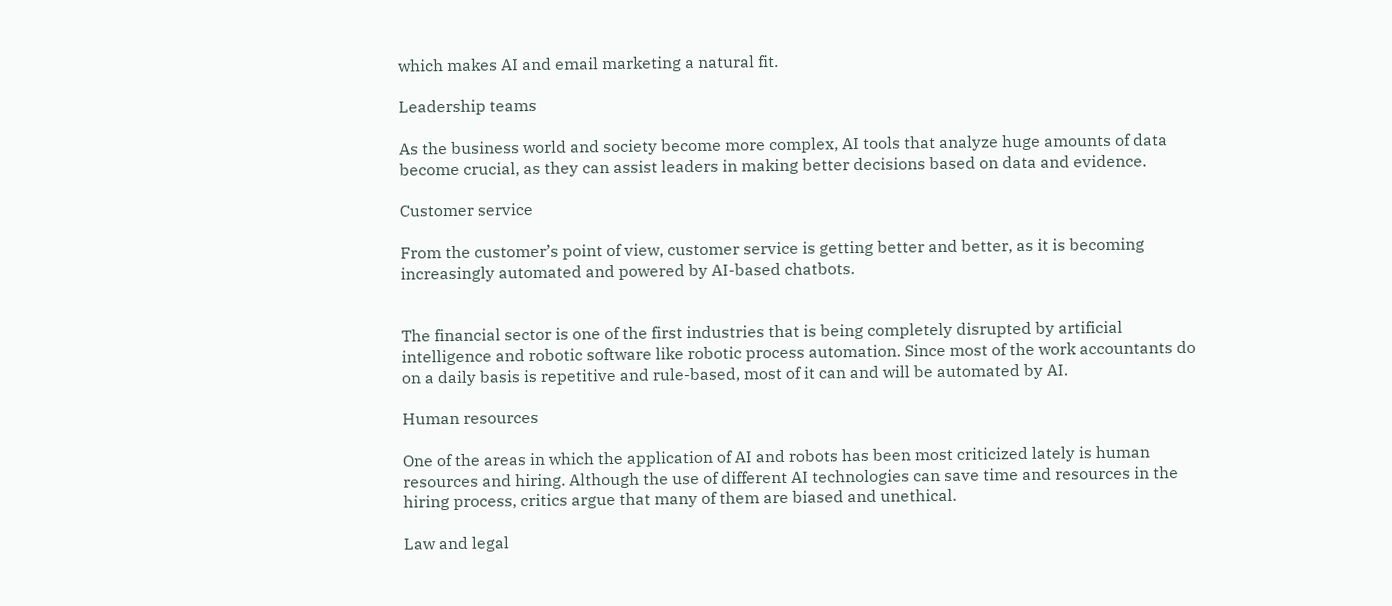which makes AI and email marketing a natural fit.

Leadership teams

As the business world and society become more complex, AI tools that analyze huge amounts of data become crucial, as they can assist leaders in making better decisions based on data and evidence.

Customer service

From the customer’s point of view, customer service is getting better and better, as it is becoming increasingly automated and powered by AI-based chatbots.


The financial sector is one of the first industries that is being completely disrupted by artificial intelligence and robotic software like robotic process automation. Since most of the work accountants do on a daily basis is repetitive and rule-based, most of it can and will be automated by AI.

Human resources

One of the areas in which the application of AI and robots has been most criticized lately is human resources and hiring. Although the use of different AI technologies can save time and resources in the hiring process, critics argue that many of them are biased and unethical.

Law and legal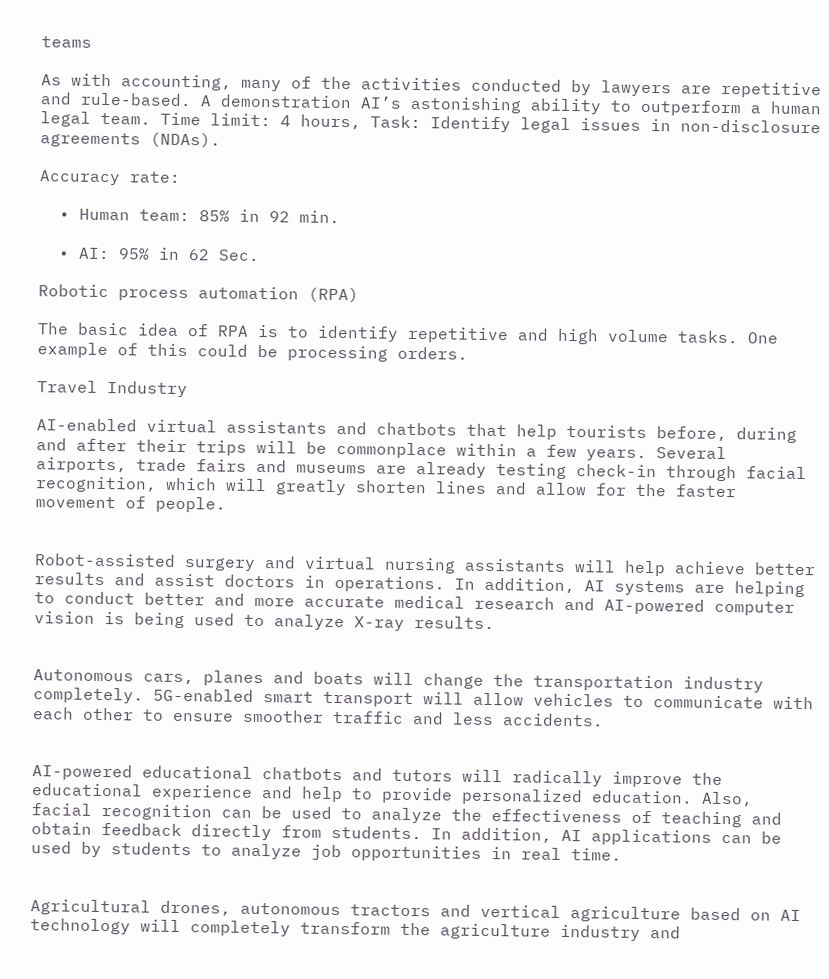teams

As with accounting, many of the activities conducted by lawyers are repetitive and rule-based. A demonstration AI’s astonishing ability to outperform a human legal team. Time limit: 4 hours, Task: Identify legal issues in non-disclosure agreements (NDAs).

Accuracy rate:

  • Human team: 85% in 92 min.

  • AI: 95% in 62 Sec.

Robotic process automation (RPA)

The basic idea of RPA is to identify repetitive and high volume tasks. One example of this could be processing orders.

Travel Industry

AI-enabled virtual assistants and chatbots that help tourists before, during and after their trips will be commonplace within a few years. Several airports, trade fairs and museums are already testing check-in through facial recognition, which will greatly shorten lines and allow for the faster movement of people.


Robot-assisted surgery and virtual nursing assistants will help achieve better results and assist doctors in operations. In addition, AI systems are helping to conduct better and more accurate medical research and AI-powered computer vision is being used to analyze X-ray results.


Autonomous cars, planes and boats will change the transportation industry completely. 5G-enabled smart transport will allow vehicles to communicate with each other to ensure smoother traffic and less accidents.


AI-powered educational chatbots and tutors will radically improve the educational experience and help to provide personalized education. Also, facial recognition can be used to analyze the effectiveness of teaching and obtain feedback directly from students. In addition, AI applications can be used by students to analyze job opportunities in real time.


Agricultural drones, autonomous tractors and vertical agriculture based on AI technology will completely transform the agriculture industry and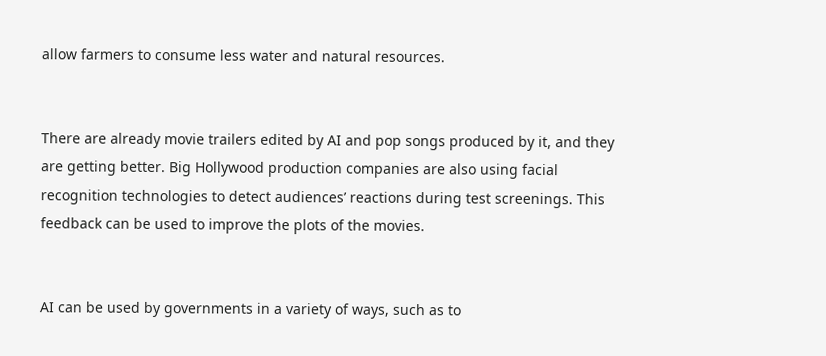allow farmers to consume less water and natural resources.


There are already movie trailers edited by AI and pop songs produced by it, and they are getting better. Big Hollywood production companies are also using facial recognition technologies to detect audiences’ reactions during test screenings. This feedback can be used to improve the plots of the movies.


AI can be used by governments in a variety of ways, such as to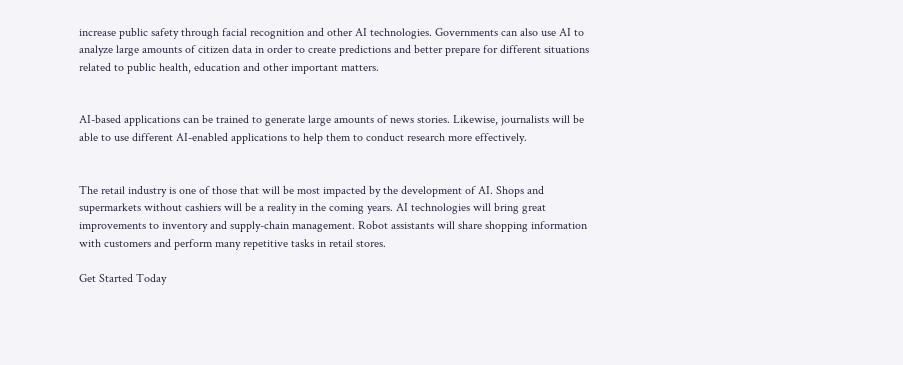increase public safety through facial recognition and other AI technologies. Governments can also use AI to analyze large amounts of citizen data in order to create predictions and better prepare for different situations related to public health, education and other important matters.


AI-based applications can be trained to generate large amounts of news stories. Likewise, journalists will be able to use different AI-enabled applications to help them to conduct research more effectively.


The retail industry is one of those that will be most impacted by the development of AI. Shops and supermarkets without cashiers will be a reality in the coming years. AI technologies will bring great improvements to inventory and supply-chain management. Robot assistants will share shopping information with customers and perform many repetitive tasks in retail stores.

Get Started Today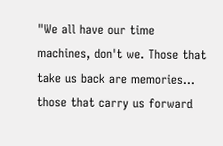"We all have our time machines, don't we. Those that take us back are memories... those that carry us forward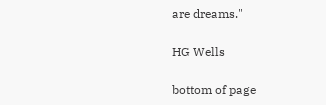are dreams."

HG Wells

bottom of page